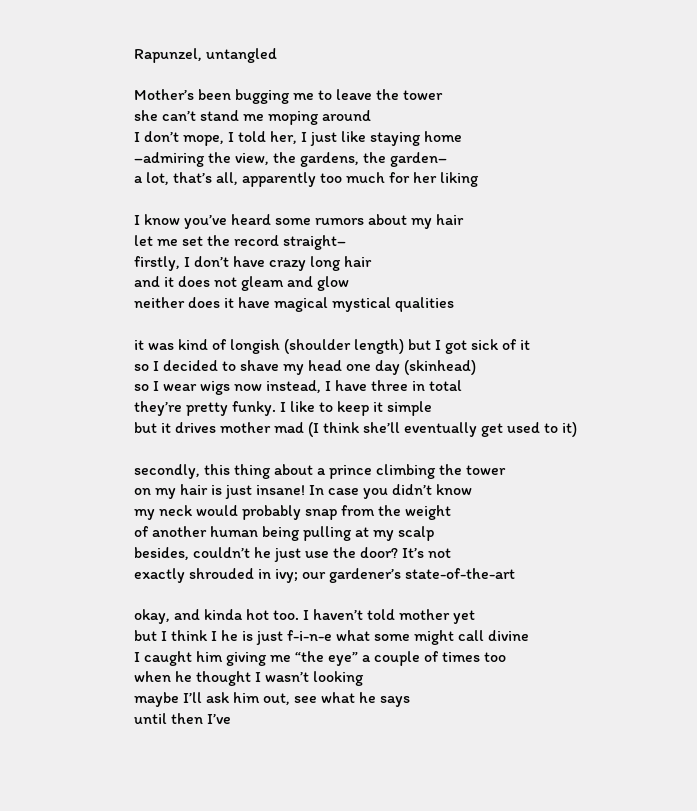Rapunzel, untangled

Mother’s been bugging me to leave the tower
she can’t stand me moping around
I don’t mope, I told her, I just like staying home
–admiring the view, the gardens, the garden–
a lot, that’s all, apparently too much for her liking

I know you’ve heard some rumors about my hair
let me set the record straight–
firstly, I don’t have crazy long hair
and it does not gleam and glow
neither does it have magical mystical qualities

it was kind of longish (shoulder length) but I got sick of it
so I decided to shave my head one day (skinhead)
so I wear wigs now instead, I have three in total
they’re pretty funky. I like to keep it simple
but it drives mother mad (I think she’ll eventually get used to it)

secondly, this thing about a prince climbing the tower
on my hair is just insane! In case you didn’t know
my neck would probably snap from the weight
of another human being pulling at my scalp
besides, couldn’t he just use the door? It’s not
exactly shrouded in ivy; our gardener’s state-of-the-art

okay, and kinda hot too. I haven’t told mother yet
but I think I he is just f-i-n-e what some might call divine
I caught him giving me “the eye” a couple of times too
when he thought I wasn’t looking
maybe I’ll ask him out, see what he says
until then I’ve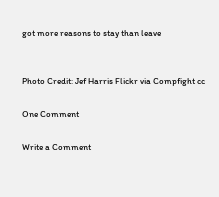got more reasons to stay than leave


Photo Credit: Jef Harris Flickr via Compfight cc

One Comment

Write a Comment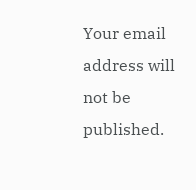Your email address will not be published.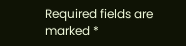Required fields are marked *